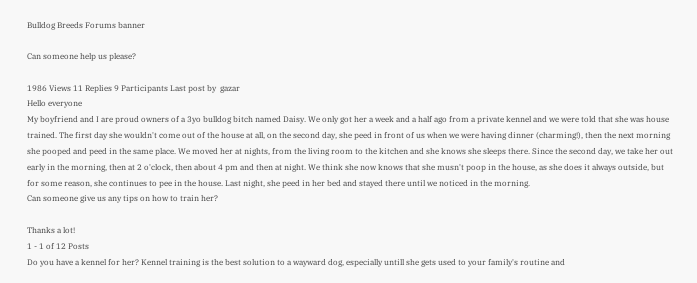Bulldog Breeds Forums banner

Can someone help us please?

1986 Views 11 Replies 9 Participants Last post by  gazar
Hello everyone
My boyfriend and I are proud owners of a 3yo bulldog bitch named Daisy. We only got her a week and a half ago from a private kennel and we were told that she was house trained. The first day she wouldn't come out of the house at all, on the second day, she peed in front of us when we were having dinner (charming!), then the next morning she pooped and peed in the same place. We moved her at nights, from the living room to the kitchen and she knows she sleeps there. Since the second day, we take her out early in the morning, then at 2 o'clock, then about 4 pm and then at night. We think she now knows that she musn't poop in the house, as she does it always outside, but for some reason, she continues to pee in the house. Last night, she peed in her bed and stayed there until we noticed in the morning.
Can someone give us any tips on how to train her?

Thanks a lot!
1 - 1 of 12 Posts
Do you have a kennel for her? Kennel training is the best solution to a wayward dog, especially untill she gets used to your family's routine and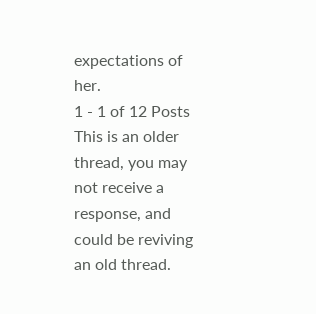expectations of her.
1 - 1 of 12 Posts
This is an older thread, you may not receive a response, and could be reviving an old thread.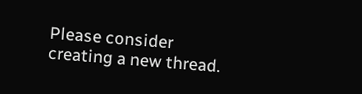Please consider creating a new thread.